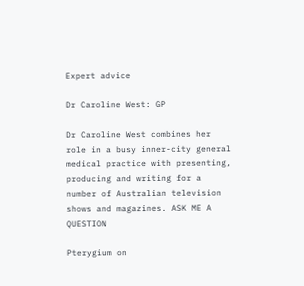Expert advice

Dr Caroline West: GP

Dr Caroline West combines her role in a busy inner-city general medical practice with presenting, producing and writing for a number of Australian television shows and magazines. ASK ME A QUESTION

Pterygium on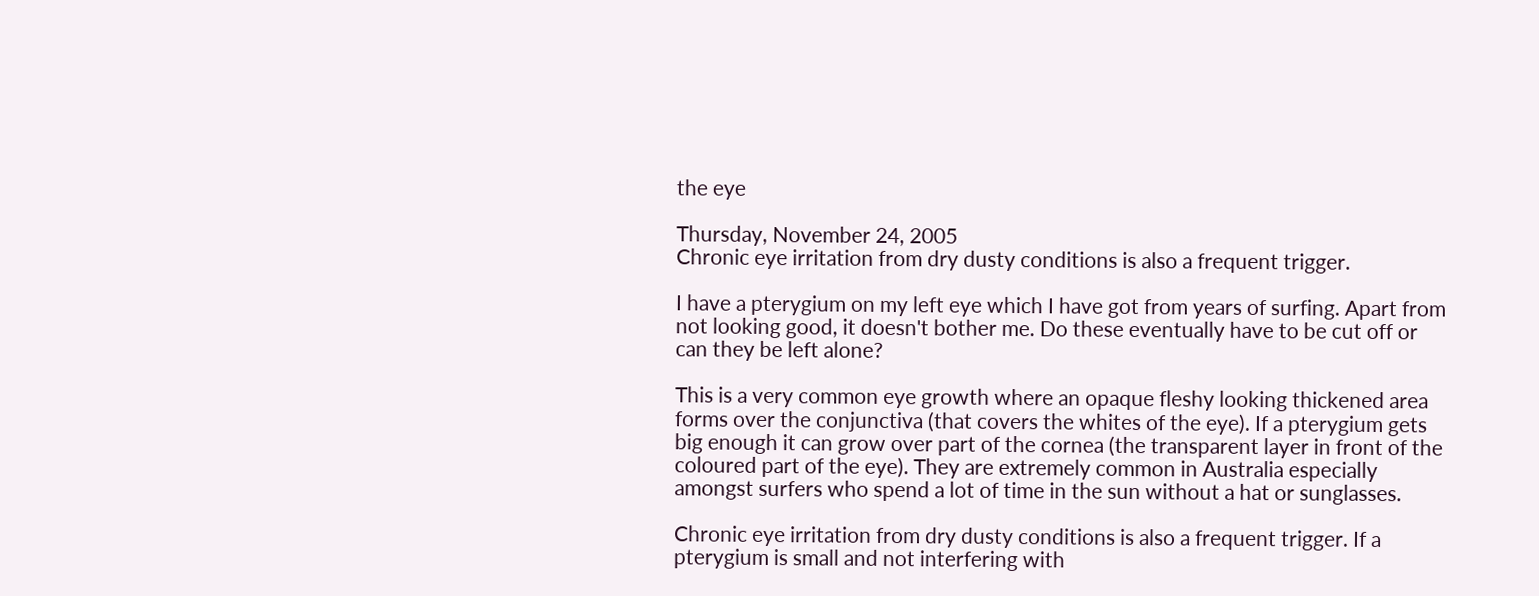the eye

Thursday, November 24, 2005
Chronic eye irritation from dry dusty conditions is also a frequent trigger.

I have a pterygium on my left eye which I have got from years of surfing. Apart from not looking good, it doesn't bother me. Do these eventually have to be cut off or can they be left alone?

This is a very common eye growth where an opaque fleshy looking thickened area forms over the conjunctiva (that covers the whites of the eye). If a pterygium gets big enough it can grow over part of the cornea (the transparent layer in front of the coloured part of the eye). They are extremely common in Australia especially amongst surfers who spend a lot of time in the sun without a hat or sunglasses.

Chronic eye irritation from dry dusty conditions is also a frequent trigger. If a pterygium is small and not interfering with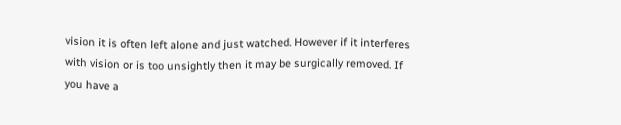vision it is often left alone and just watched. However if it interferes with vision or is too unsightly then it may be surgically removed. If you have a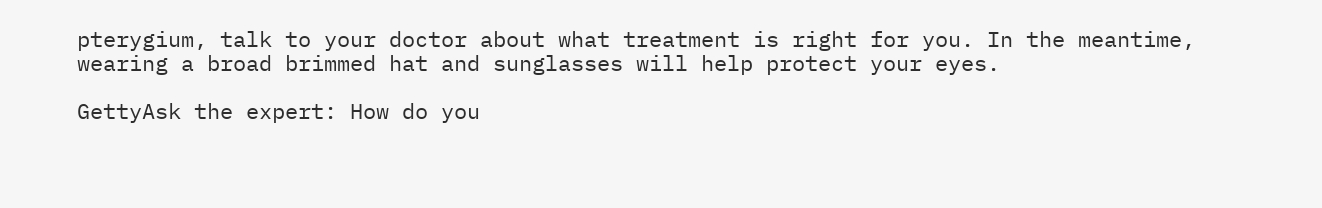pterygium, talk to your doctor about what treatment is right for you. In the meantime, wearing a broad brimmed hat and sunglasses will help protect your eyes.

GettyAsk the expert: How do you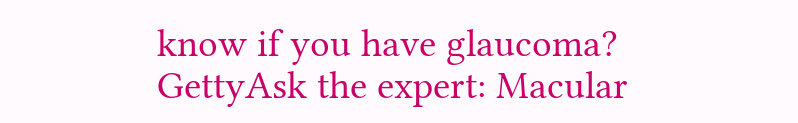know if you have glaucoma? GettyAsk the expert: Macular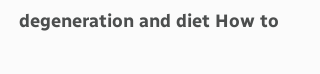degeneration and diet How to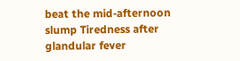beat the mid-afternoon slump Tiredness after glandular fever